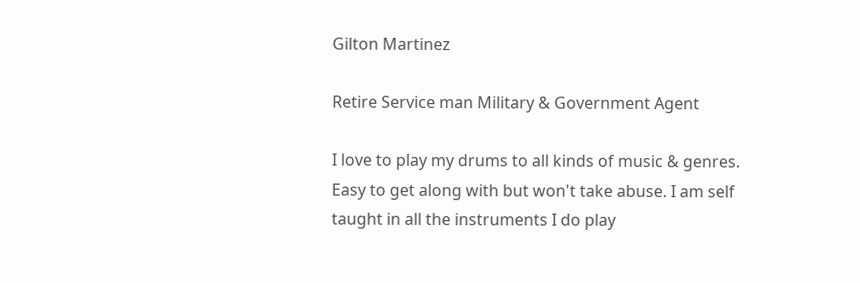Gilton Martinez

Retire Service man Military & Government Agent

I love to play my drums to all kinds of music & genres. Easy to get along with but won't take abuse. I am self taught in all the instruments I do play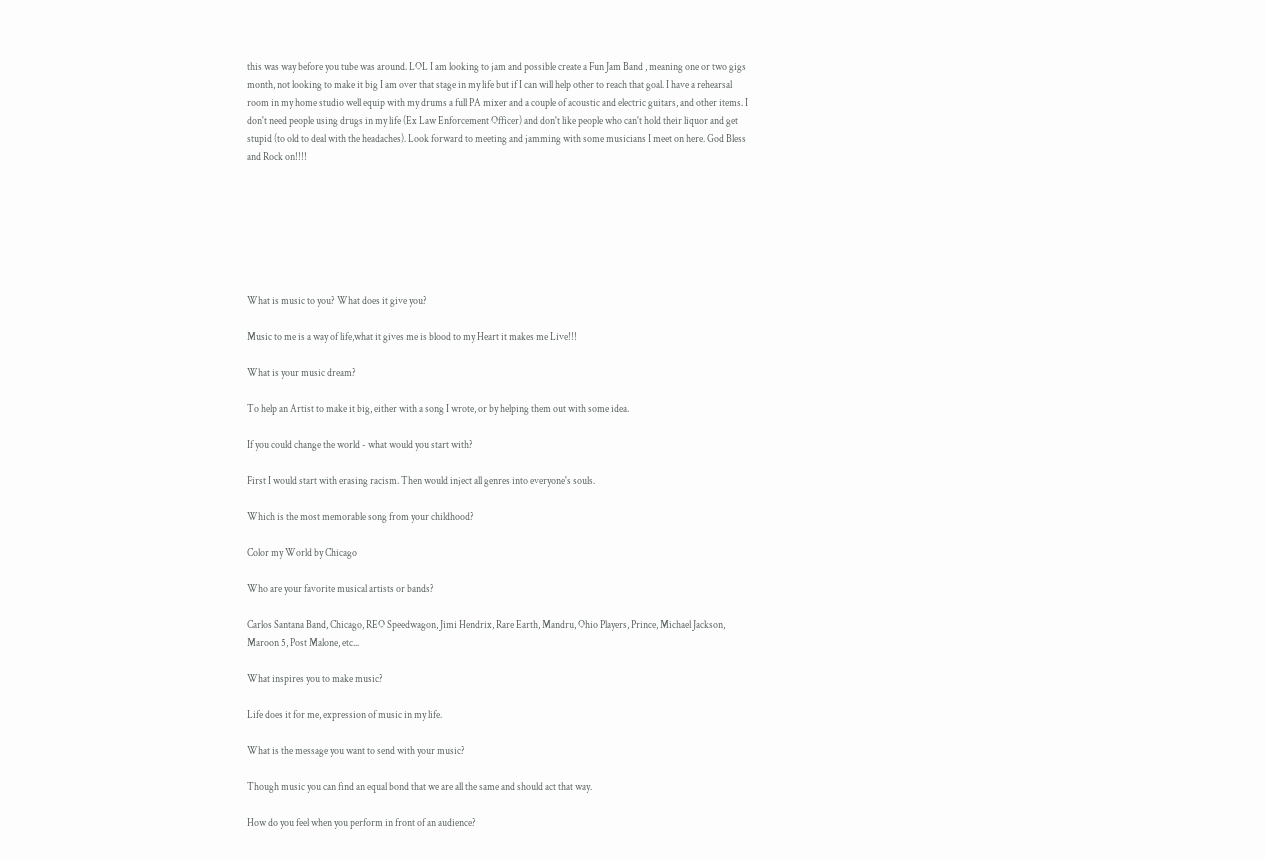this was way before you tube was around. LOL I am looking to jam and possible create a Fun Jam Band , meaning one or two gigs month, not looking to make it big I am over that stage in my life but if I can will help other to reach that goal. I have a rehearsal room in my home studio well equip with my drums a full PA mixer and a couple of acoustic and electric guitars, and other items. I don't need people using drugs in my life (Ex Law Enforcement Officer) and don't like people who can't hold their liquor and get stupid (to old to deal with the headaches). Look forward to meeting and jamming with some musicians I meet on here. God Bless and Rock on!!!!







What is music to you? What does it give you?

Music to me is a way of life,what it gives me is blood to my Heart it makes me Live!!!

What is your music dream?

To help an Artist to make it big, either with a song I wrote, or by helping them out with some idea.

If you could change the world - what would you start with?

First I would start with erasing racism. Then would inject all genres into everyone's souls.

Which is the most memorable song from your childhood?

Color my World by Chicago

Who are your favorite musical artists or bands?

Carlos Santana Band, Chicago, REO Speedwagon, Jimi Hendrix, Rare Earth, Mandru, Ohio Players, Prince, Michael Jackson, Maroon 5, Post Malone, etc...

What inspires you to make music?

Life does it for me, expression of music in my life.

What is the message you want to send with your music?

Though music you can find an equal bond that we are all the same and should act that way.

How do you feel when you perform in front of an audience?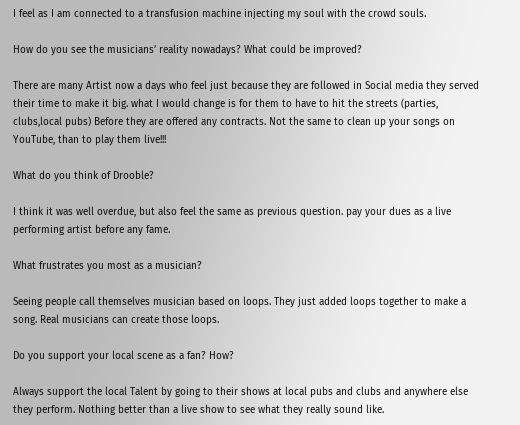I feel as I am connected to a transfusion machine injecting my soul with the crowd souls.

How do you see the musicians’ reality nowadays? What could be improved?

There are many Artist now a days who feel just because they are followed in Social media they served their time to make it big. what I would change is for them to have to hit the streets (parties, clubs,local pubs) Before they are offered any contracts. Not the same to clean up your songs on YouTube, than to play them live!!!

What do you think of Drooble?

I think it was well overdue, but also feel the same as previous question. pay your dues as a live performing artist before any fame.

What frustrates you most as a musician?

Seeing people call themselves musician based on loops. They just added loops together to make a song. Real musicians can create those loops.

Do you support your local scene as a fan? How?

Always support the local Talent by going to their shows at local pubs and clubs and anywhere else they perform. Nothing better than a live show to see what they really sound like.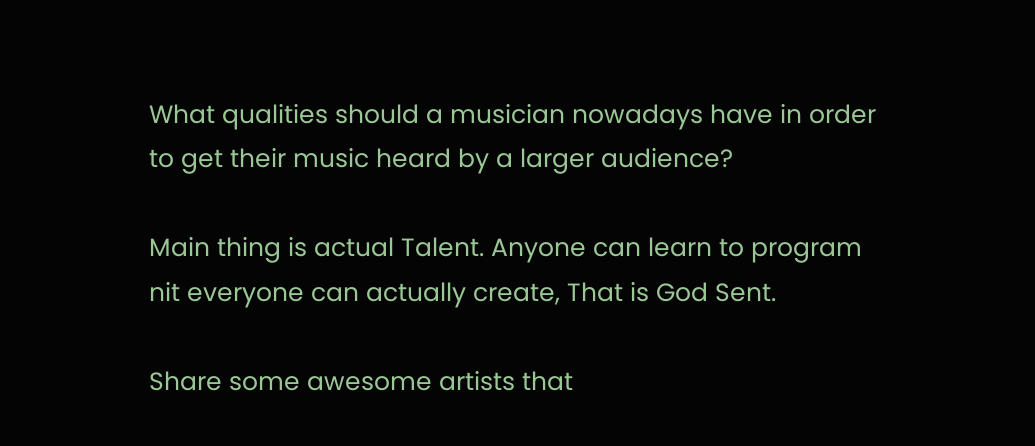What qualities should a musician nowadays have in order to get their music heard by a larger audience?

Main thing is actual Talent. Anyone can learn to program nit everyone can actually create, That is God Sent.

Share some awesome artists that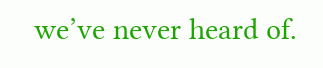we’ve never heard of.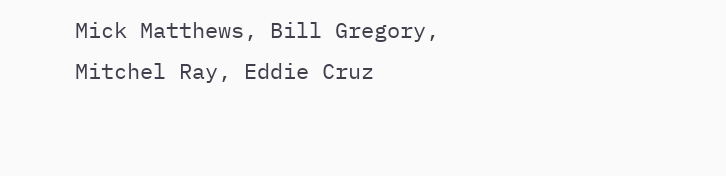Mick Matthews, Bill Gregory, Mitchel Ray, Eddie Cruz